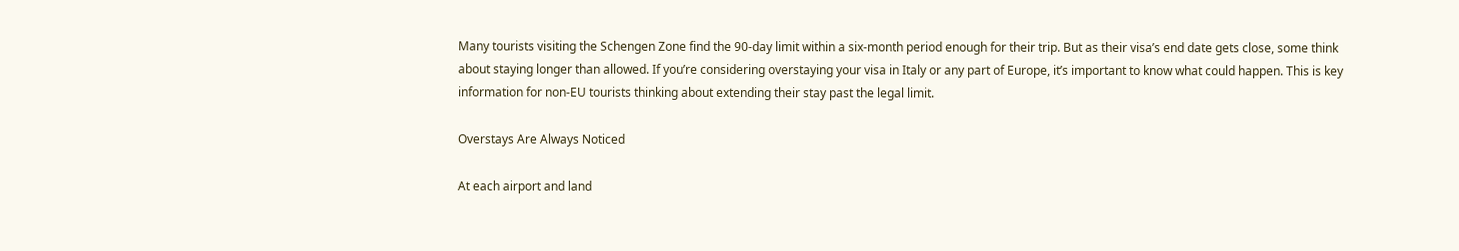Many tourists visiting the Schengen Zone find the 90-day limit within a six-month period enough for their trip. But as their visa’s end date gets close, some think about staying longer than allowed. If you’re considering overstaying your visa in Italy or any part of Europe, it’s important to know what could happen. This is key information for non-EU tourists thinking about extending their stay past the legal limit.

Overstays Are Always Noticed

At each airport and land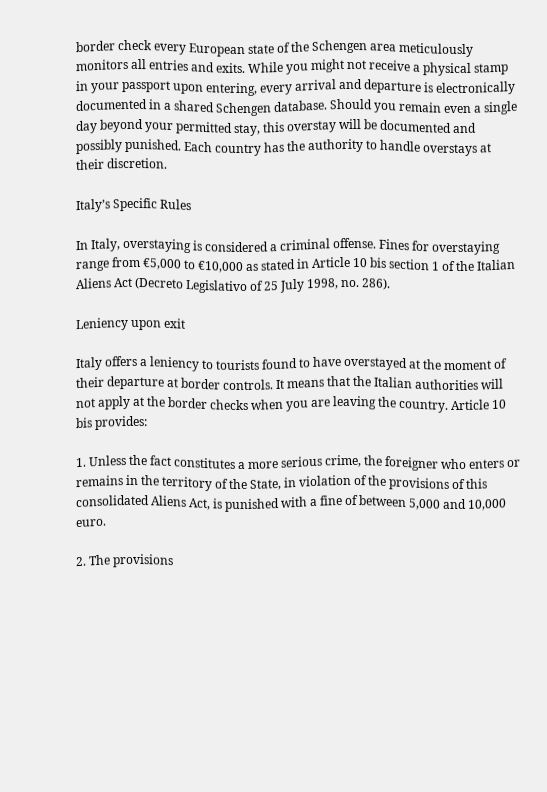border check every European state of the Schengen area meticulously monitors all entries and exits. While you might not receive a physical stamp in your passport upon entering, every arrival and departure is electronically documented in a shared Schengen database. Should you remain even a single day beyond your permitted stay, this overstay will be documented and possibly punished. Each country has the authority to handle overstays at their discretion.

Italy’s Specific Rules

In Italy, overstaying is considered a criminal offense. Fines for overstaying range from €5,000 to €10,000 as stated in Article 10 bis section 1 of the Italian Aliens Act (Decreto Legislativo of 25 July 1998, no. 286).

Leniency upon exit

Italy offers a leniency to tourists found to have overstayed at the moment of their departure at border controls. It means that the Italian authorities will not apply at the border checks when you are leaving the country. Article 10 bis provides:

1. Unless the fact constitutes a more serious crime, the foreigner who enters or remains in the territory of the State, in violation of the provisions of this consolidated Aliens Act, is punished with a fine of between 5,000 and 10,000 euro.

2. The provisions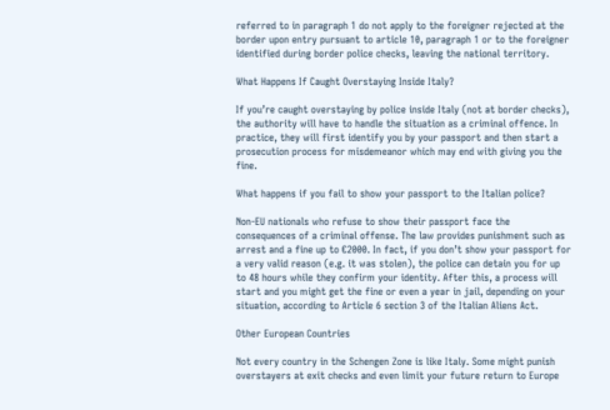referred to in paragraph 1 do not apply to the foreigner rejected at the border upon entry pursuant to article 10, paragraph 1 or to the foreigner identified during border police checks, leaving the national territory.

What Happens If Caught Overstaying Inside Italy?

If you’re caught overstaying by police inside Italy (not at border checks), the authority will have to handle the situation as a criminal offence. In practice, they will first identify you by your passport and then start a prosecution process for misdemeanor which may end with giving you the fine.

What happens if you fail to show your passport to the Italian police?

Non-EU nationals who refuse to show their passport face the consequences of a criminal offense. The law provides punishment such as arrest and a fine up to €2000. In fact, if you don’t show your passport for a very valid reason (e.g. it was stolen), the police can detain you for up to 48 hours while they confirm your identity. After this, a process will start and you might get the fine or even a year in jail, depending on your situation, according to Article 6 section 3 of the Italian Aliens Act.

Other European Countries

Not every country in the Schengen Zone is like Italy. Some might punish overstayers at exit checks and even limit your future return to Europe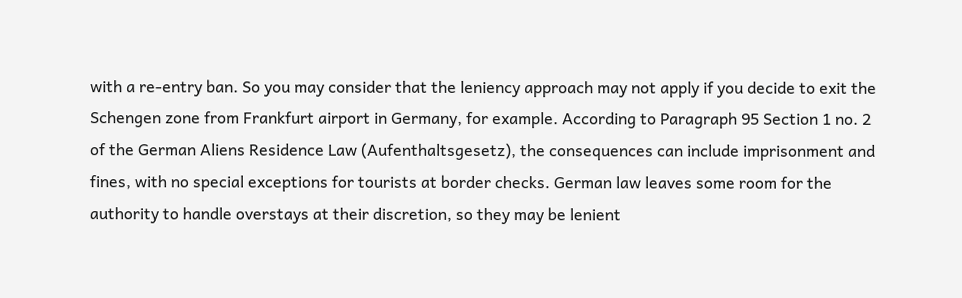with a re-entry ban. So you may consider that the leniency approach may not apply if you decide to exit the Schengen zone from Frankfurt airport in Germany, for example. According to Paragraph 95 Section 1 no. 2 of the German Aliens Residence Law (Aufenthaltsgesetz), the consequences can include imprisonment and fines, with no special exceptions for tourists at border checks. German law leaves some room for the authority to handle overstays at their discretion, so they may be lenient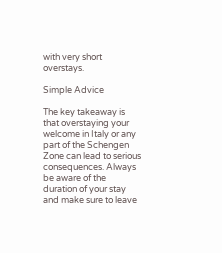with very short overstays.

Simple Advice

The key takeaway is that overstaying your welcome in Italy or any part of the Schengen Zone can lead to serious consequences. Always be aware of the duration of your stay and make sure to leave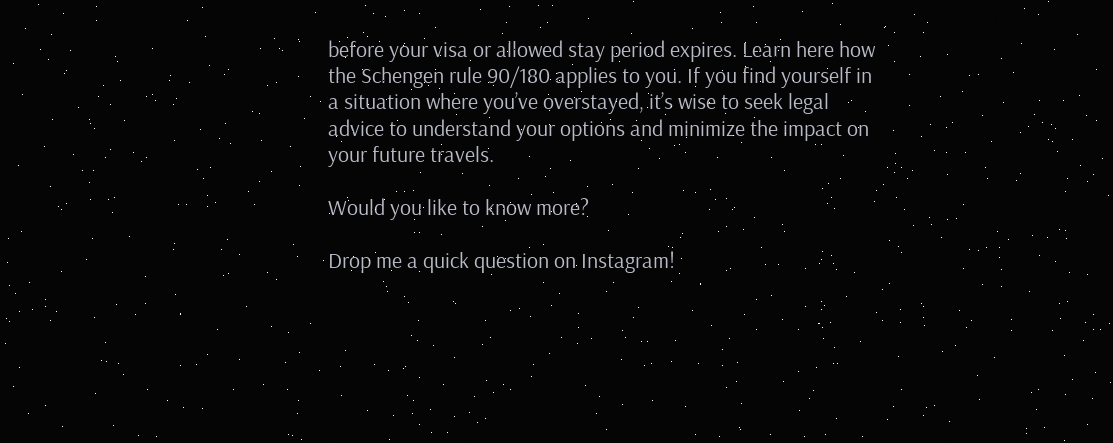before your visa or allowed stay period expires. Learn here how the Schengen rule 90/180 applies to you. If you find yourself in a situation where you’ve overstayed, it’s wise to seek legal advice to understand your options and minimize the impact on your future travels.

Would you like to know more?

Drop me a quick question on Instagram!